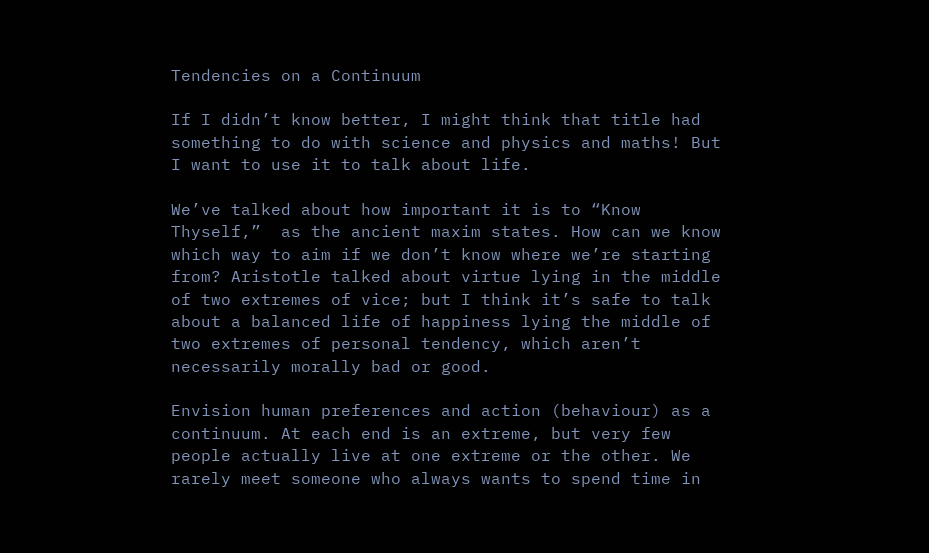Tendencies on a Continuum

If I didn’t know better, I might think that title had something to do with science and physics and maths! But I want to use it to talk about life.

We’ve talked about how important it is to “Know Thyself,”  as the ancient maxim states. How can we know which way to aim if we don’t know where we’re starting from? Aristotle talked about virtue lying in the middle of two extremes of vice; but I think it’s safe to talk about a balanced life of happiness lying the middle of two extremes of personal tendency, which aren’t necessarily morally bad or good.

Envision human preferences and action (behaviour) as a continuum. At each end is an extreme, but very few people actually live at one extreme or the other. We rarely meet someone who always wants to spend time in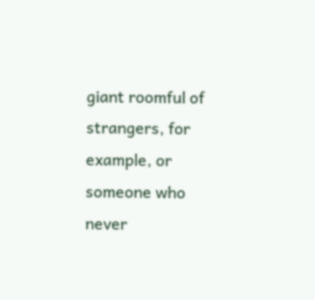giant roomful of strangers, for example, or someone who never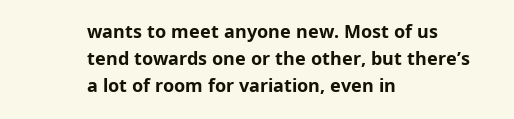wants to meet anyone new. Most of us tend towards one or the other, but there’s a lot of room for variation, even in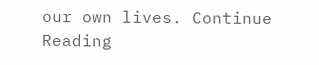our own lives. Continue Reading